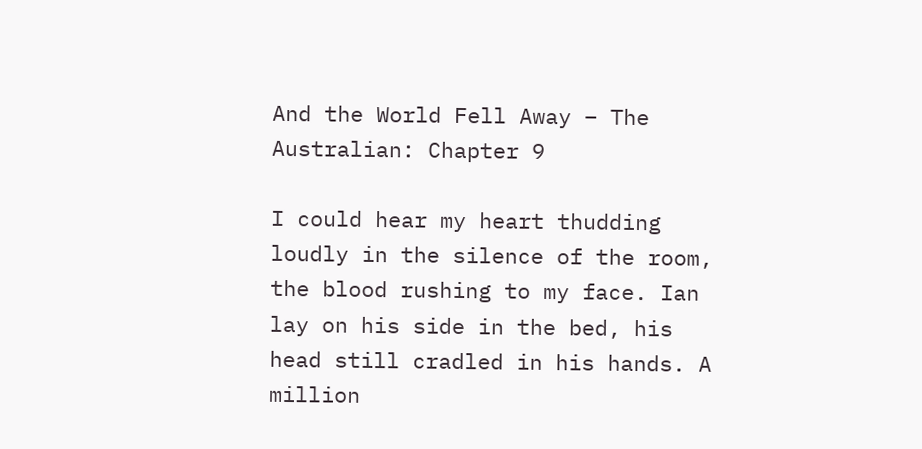And the World Fell Away – The Australian: Chapter 9

I could hear my heart thudding loudly in the silence of the room, the blood rushing to my face. Ian lay on his side in the bed, his head still cradled in his hands. A million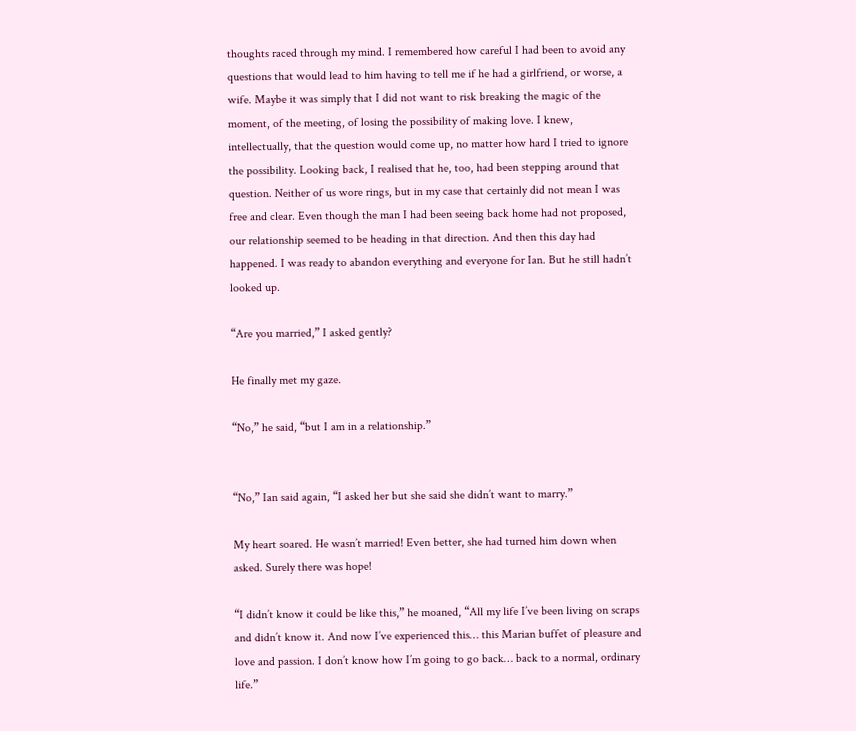thoughts raced through my mind. I remembered how careful I had been to avoid any questions that would lead to him having to tell me if he had a girlfriend, or worse, a wife. Maybe it was simply that I did not want to risk breaking the magic of the moment, of the meeting, of losing the possibility of making love. I knew, intellectually, that the question would come up, no matter how hard I tried to ignore the possibility. Looking back, I realised that he, too, had been stepping around that question. Neither of us wore rings, but in my case that certainly did not mean I was free and clear. Even though the man I had been seeing back home had not proposed, our relationship seemed to be heading in that direction. And then this day had happened. I was ready to abandon everything and everyone for Ian. But he still hadn’t looked up.

“Are you married,” I asked gently?

He finally met my gaze.

“No,” he said, “but I am in a relationship.”


“No,” Ian said again, “I asked her but she said she didn’t want to marry.”

My heart soared. He wasn’t married! Even better, she had turned him down when asked. Surely there was hope!

“I didn’t know it could be like this,” he moaned, “All my life I’ve been living on scraps and didn’t know it. And now I’ve experienced this… this Marian buffet of pleasure and love and passion. I don’t know how I’m going to go back… back to a normal, ordinary life.”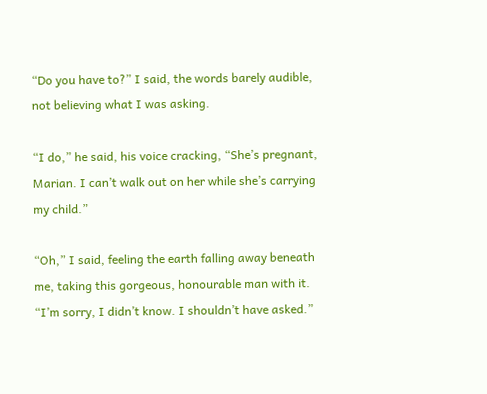“Do you have to?” I said, the words barely audible, not believing what I was asking.

“I do,” he said, his voice cracking, “She’s pregnant, Marian. I can’t walk out on her while she’s carrying my child.”

“Oh,” I said, feeling the earth falling away beneath me, taking this gorgeous, honourable man with it. “I’m sorry, I didn’t know. I shouldn’t have asked.”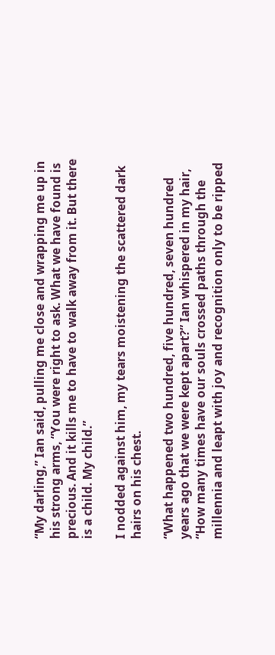“My darling,” Ian said, pulling me close and wrapping me up in his strong arms, “You were right to ask. What we have found is precious. And it kills me to have to walk away from it. But there is a child. My child.”

I nodded against him, my tears moistening the scattered dark hairs on his chest.

“What happened two hundred, five hundred, seven hundred years ago that we were kept apart?” Ian whispered in my hair, “How many times have our souls crossed paths through the millennia and leapt with joy and recognition only to be ripped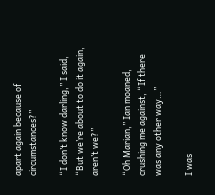apart again because of circumstances?”

“I don’t know darling,” I said, “But we’re about to do it again, aren’t we?”

“Oh Marian,” Ian moaned, crushing me against, “If there was any other way…”

I was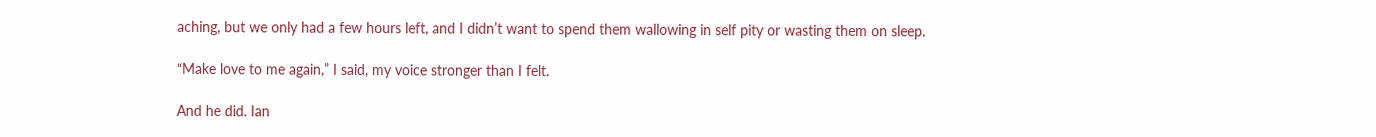aching, but we only had a few hours left, and I didn’t want to spend them wallowing in self pity or wasting them on sleep.

“Make love to me again,” I said, my voice stronger than I felt.

And he did. Ian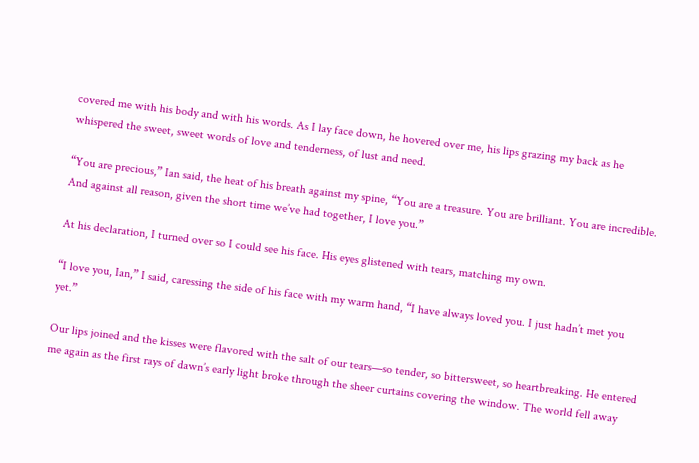covered me with his body and with his words. As I lay face down, he hovered over me, his lips grazing my back as he whispered the sweet, sweet words of love and tenderness, of lust and need.

“You are precious,” Ian said, the heat of his breath against my spine, “You are a treasure. You are brilliant. You are incredible. And against all reason, given the short time we’ve had together, I love you.”

At his declaration, I turned over so I could see his face. His eyes glistened with tears, matching my own.

“I love you, Ian,” I said, caressing the side of his face with my warm hand, “I have always loved you. I just hadn’t met you yet.”

Our lips joined and the kisses were flavored with the salt of our tears—so tender, so bittersweet, so heartbreaking. He entered me again as the first rays of dawn’s early light broke through the sheer curtains covering the window. The world fell away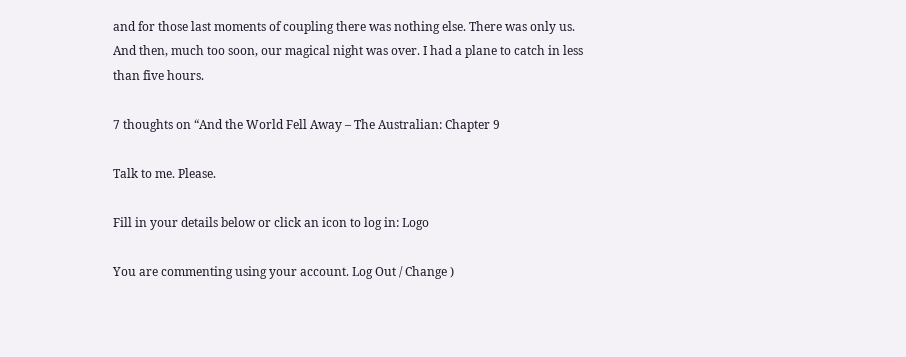and for those last moments of coupling there was nothing else. There was only us. And then, much too soon, our magical night was over. I had a plane to catch in less than five hours.

7 thoughts on “And the World Fell Away – The Australian: Chapter 9

Talk to me. Please.

Fill in your details below or click an icon to log in: Logo

You are commenting using your account. Log Out / Change )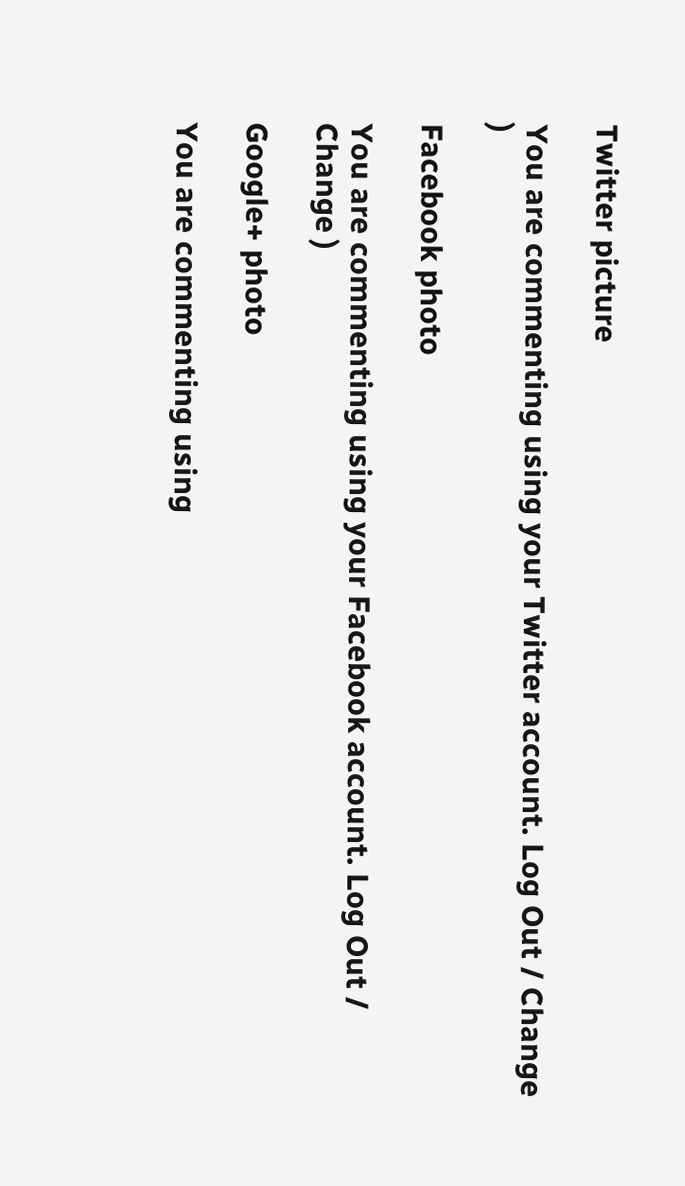Twitter picture

You are commenting using your Twitter account. Log Out / Change )

Facebook photo

You are commenting using your Facebook account. Log Out / Change )

Google+ photo

You are commenting using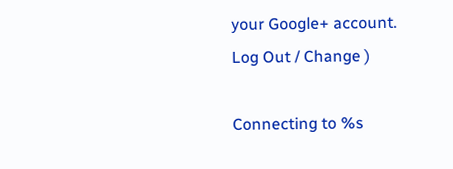your Google+ account. Log Out / Change )

Connecting to %s